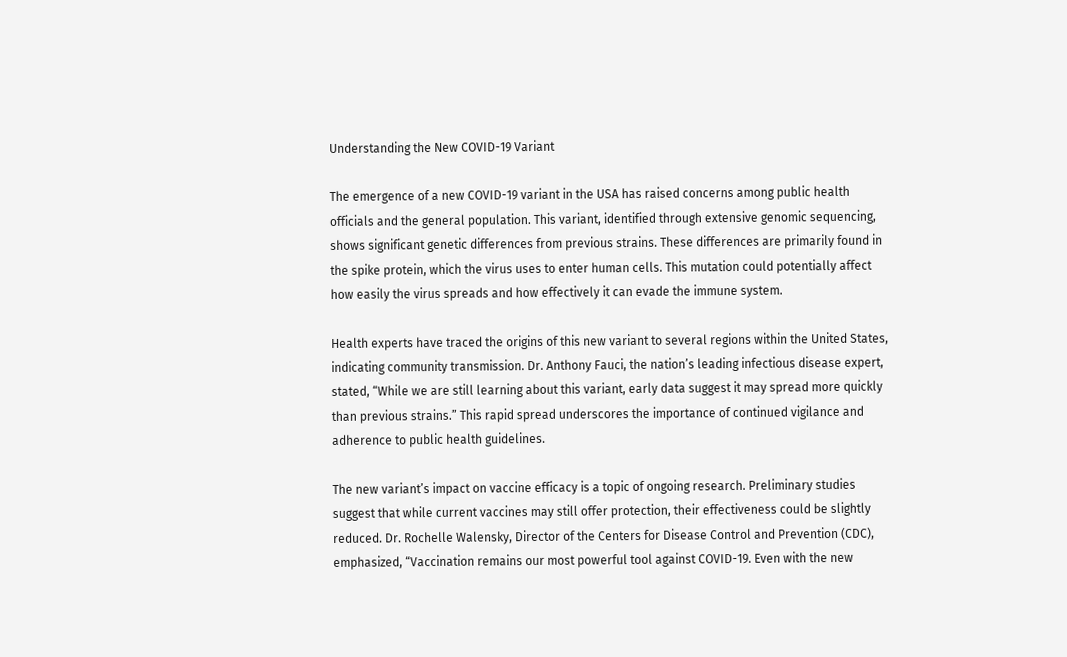Understanding the New COVID-19 Variant

The emergence of a new COVID-19 variant in the USA has raised concerns among public health officials and the general population. This variant, identified through extensive genomic sequencing, shows significant genetic differences from previous strains. These differences are primarily found in the spike protein, which the virus uses to enter human cells. This mutation could potentially affect how easily the virus spreads and how effectively it can evade the immune system.

Health experts have traced the origins of this new variant to several regions within the United States, indicating community transmission. Dr. Anthony Fauci, the nation’s leading infectious disease expert, stated, “While we are still learning about this variant, early data suggest it may spread more quickly than previous strains.” This rapid spread underscores the importance of continued vigilance and adherence to public health guidelines.

The new variant’s impact on vaccine efficacy is a topic of ongoing research. Preliminary studies suggest that while current vaccines may still offer protection, their effectiveness could be slightly reduced. Dr. Rochelle Walensky, Director of the Centers for Disease Control and Prevention (CDC), emphasized, “Vaccination remains our most powerful tool against COVID-19. Even with the new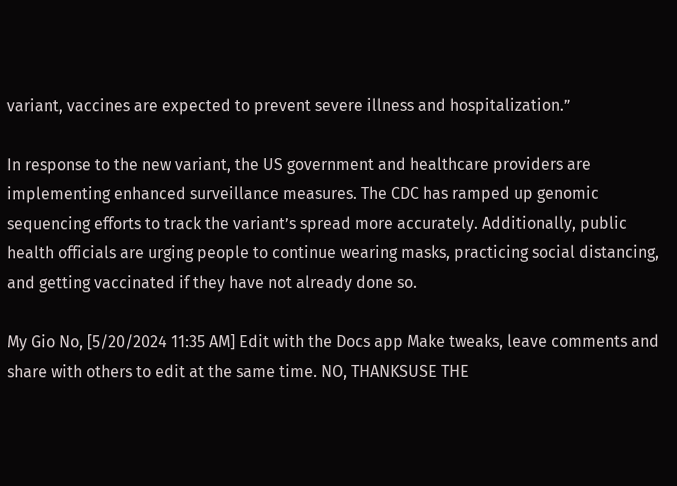variant, vaccines are expected to prevent severe illness and hospitalization.”

In response to the new variant, the US government and healthcare providers are implementing enhanced surveillance measures. The CDC has ramped up genomic sequencing efforts to track the variant’s spread more accurately. Additionally, public health officials are urging people to continue wearing masks, practicing social distancing, and getting vaccinated if they have not already done so.

My Gio No, [5/20/2024 11:35 AM] Edit with the Docs app Make tweaks, leave comments and share with others to edit at the same time. NO, THANKSUSE THE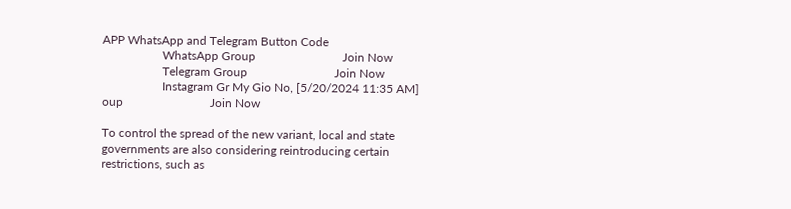APP WhatsApp and Telegram Button Code
                    WhatsApp Group                             Join Now
                    Telegram Group                             Join Now
                    Instagram Gr My Gio No, [5/20/2024 11:35 AM] oup                             Join Now

To control the spread of the new variant, local and state governments are also considering reintroducing certain restrictions, such as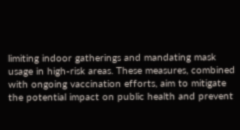limiting indoor gatherings and mandating mask usage in high-risk areas. These measures, combined with ongoing vaccination efforts, aim to mitigate the potential impact on public health and prevent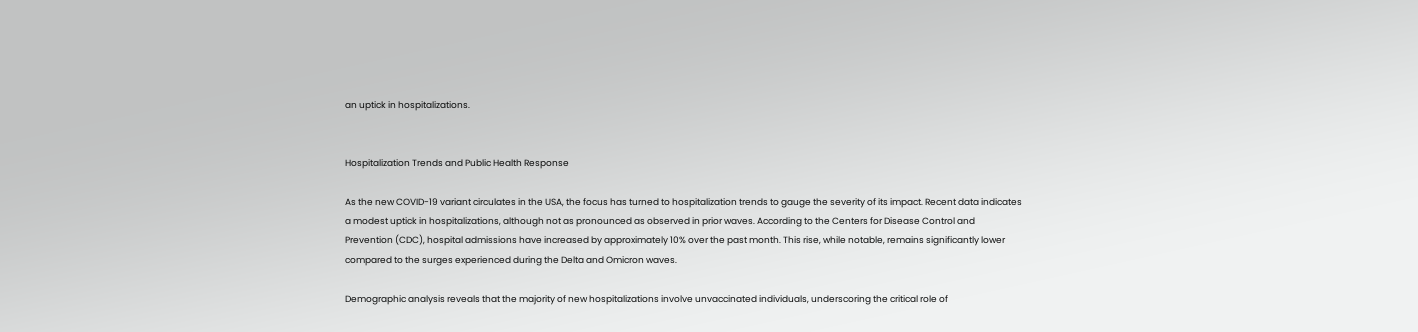an uptick in hospitalizations.


Hospitalization Trends and Public Health Response

As the new COVID-19 variant circulates in the USA, the focus has turned to hospitalization trends to gauge the severity of its impact. Recent data indicates a modest uptick in hospitalizations, although not as pronounced as observed in prior waves. According to the Centers for Disease Control and Prevention (CDC), hospital admissions have increased by approximately 10% over the past month. This rise, while notable, remains significantly lower compared to the surges experienced during the Delta and Omicron waves.

Demographic analysis reveals that the majority of new hospitalizations involve unvaccinated individuals, underscoring the critical role of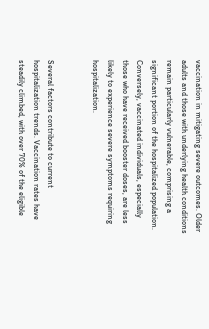vaccination in mitigating severe outcomes. Older adults and those with underlying health conditions remain particularly vulnerable, comprising a significant portion of the hospitalized population. Conversely, vaccinated individuals, especially those who have received booster doses, are less likely to experience severe symptoms requiring hospitalization.


Several factors contribute to current hospitalization trends. Vaccination rates have steadily climbed, with over 70% of the eligible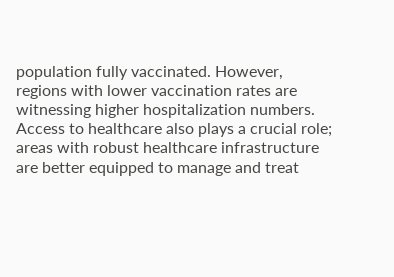population fully vaccinated. However, regions with lower vaccination rates are witnessing higher hospitalization numbers. Access to healthcare also plays a crucial role; areas with robust healthcare infrastructure are better equipped to manage and treat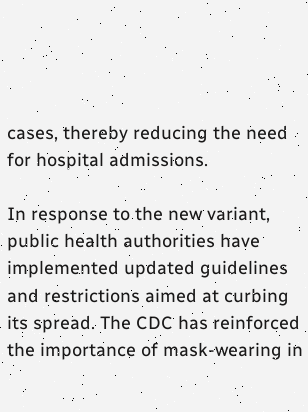cases, thereby reducing the need for hospital admissions.

In response to the new variant, public health authorities have implemented updated guidelines and restrictions aimed at curbing its spread. The CDC has reinforced the importance of mask-wearing in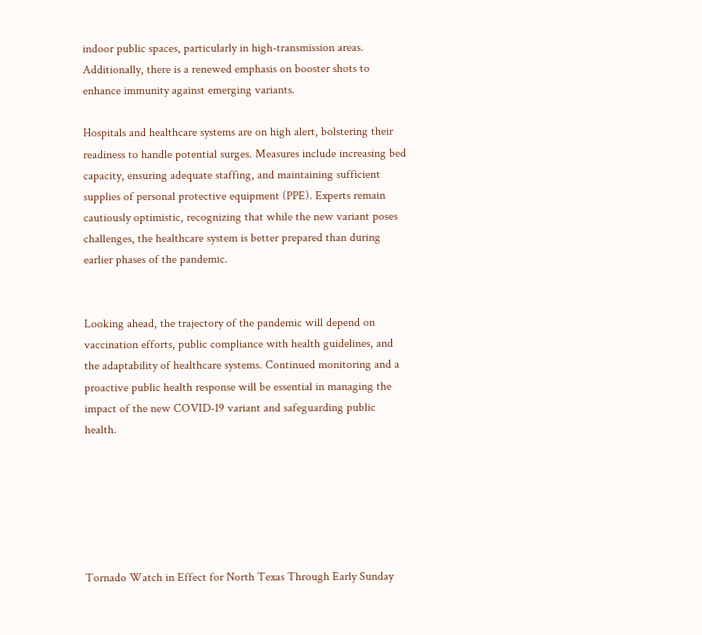indoor public spaces, particularly in high-transmission areas. Additionally, there is a renewed emphasis on booster shots to enhance immunity against emerging variants.

Hospitals and healthcare systems are on high alert, bolstering their readiness to handle potential surges. Measures include increasing bed capacity, ensuring adequate staffing, and maintaining sufficient supplies of personal protective equipment (PPE). Experts remain cautiously optimistic, recognizing that while the new variant poses challenges, the healthcare system is better prepared than during earlier phases of the pandemic.


Looking ahead, the trajectory of the pandemic will depend on vaccination efforts, public compliance with health guidelines, and the adaptability of healthcare systems. Continued monitoring and a proactive public health response will be essential in managing the impact of the new COVID-19 variant and safeguarding public health.






Tornado Watch in Effect for North Texas Through Early Sunday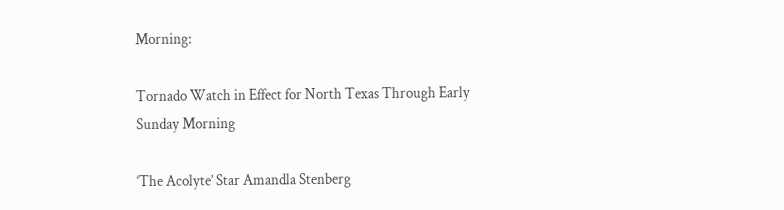Morning:

Tornado Watch in Effect for North Texas Through Early Sunday Morning

‘The Acolyte’ Star Amandla Stenberg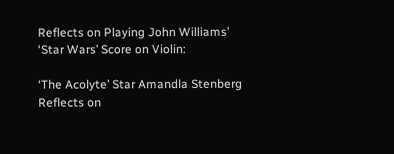Reflects on Playing John Williams’ ‘Star Wars’ Score on Violin:

‘The Acolyte’ Star Amandla Stenberg Reflects on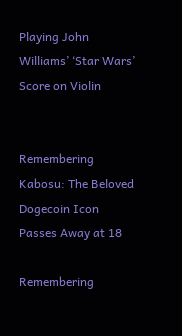Playing John Williams’ ‘Star Wars’ Score on Violin


Remembering Kabosu: The Beloved Dogecoin Icon Passes Away at 18

Remembering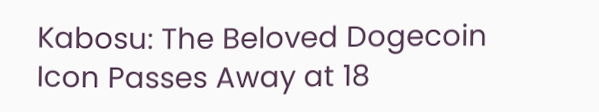Kabosu: The Beloved Dogecoin Icon Passes Away at 18